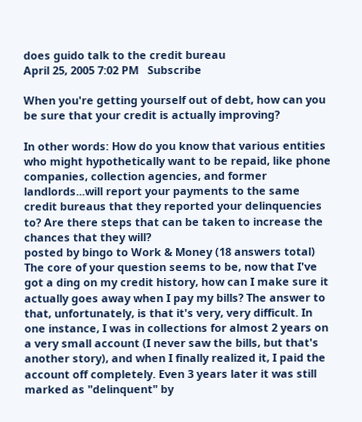does guido talk to the credit bureau
April 25, 2005 7:02 PM   Subscribe

When you're getting yourself out of debt, how can you be sure that your credit is actually improving?

In other words: How do you know that various entities who might hypothetically want to be repaid, like phone companies, collection agencies, and former landlords...will report your payments to the same credit bureaus that they reported your delinquencies to? Are there steps that can be taken to increase the chances that they will?
posted by bingo to Work & Money (18 answers total)
The core of your question seems to be, now that I've got a ding on my credit history, how can I make sure it actually goes away when I pay my bills? The answer to that, unfortunately, is that it's very, very difficult. In one instance, I was in collections for almost 2 years on a very small account (I never saw the bills, but that's another story), and when I finally realized it, I paid the account off completely. Even 3 years later it was still marked as "delinquent" by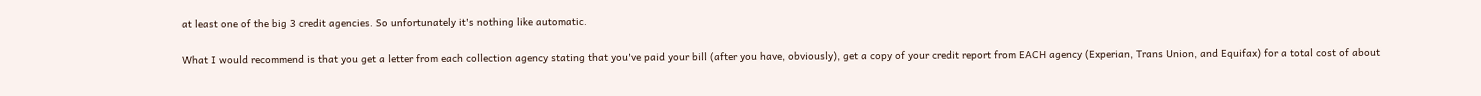at least one of the big 3 credit agencies. So unfortunately it's nothing like automatic.

What I would recommend is that you get a letter from each collection agency stating that you've paid your bill (after you have, obviously), get a copy of your credit report from EACH agency (Experian, Trans Union, and Equifax) for a total cost of about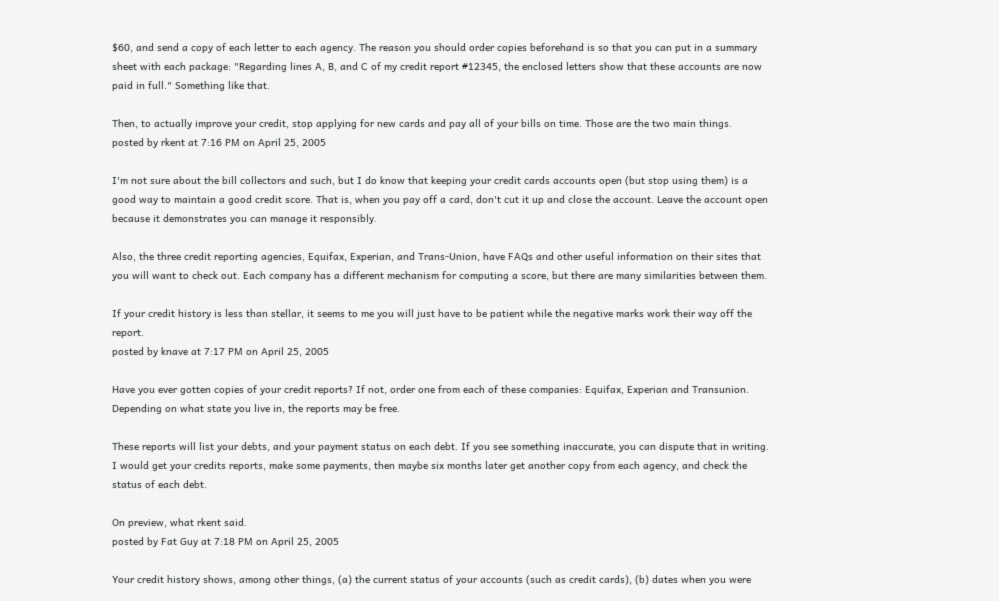$60, and send a copy of each letter to each agency. The reason you should order copies beforehand is so that you can put in a summary sheet with each package: "Regarding lines A, B, and C of my credit report #12345, the enclosed letters show that these accounts are now paid in full." Something like that.

Then, to actually improve your credit, stop applying for new cards and pay all of your bills on time. Those are the two main things.
posted by rkent at 7:16 PM on April 25, 2005

I'm not sure about the bill collectors and such, but I do know that keeping your credit cards accounts open (but stop using them) is a good way to maintain a good credit score. That is, when you pay off a card, don't cut it up and close the account. Leave the account open because it demonstrates you can manage it responsibly.

Also, the three credit reporting agencies, Equifax, Experian, and Trans-Union, have FAQs and other useful information on their sites that you will want to check out. Each company has a different mechanism for computing a score, but there are many similarities between them.

If your credit history is less than stellar, it seems to me you will just have to be patient while the negative marks work their way off the report.
posted by knave at 7:17 PM on April 25, 2005

Have you ever gotten copies of your credit reports? If not, order one from each of these companies: Equifax, Experian and Transunion. Depending on what state you live in, the reports may be free.

These reports will list your debts, and your payment status on each debt. If you see something inaccurate, you can dispute that in writing. I would get your credits reports, make some payments, then maybe six months later get another copy from each agency, and check the status of each debt.

On preview, what rkent said.
posted by Fat Guy at 7:18 PM on April 25, 2005

Your credit history shows, among other things, (a) the current status of your accounts (such as credit cards), (b) dates when you were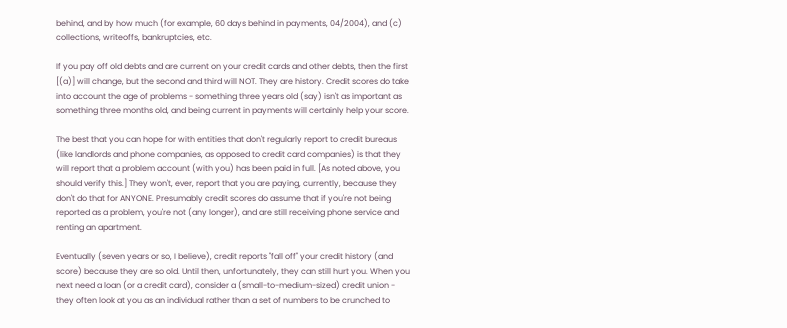behind, and by how much (for example, 60 days behind in payments, 04/2004), and (c) collections, writeoffs, bankruptcies, etc.

If you pay off old debts and are current on your credit cards and other debts, then the first [(a)] will change, but the second and third will NOT. They are history. Credit scores do take into account the age of problems - something three years old (say) isn't as important as something three months old, and being current in payments will certainly help your score.

The best that you can hope for with entities that don't regularly report to credit bureaus (like landlords and phone companies, as opposed to credit card companies) is that they will report that a problem account (with you) has been paid in full. [As noted above, you should verify this.] They won't, ever, report that you are paying, currently, because they don't do that for ANYONE. Presumably credit scores do assume that if you're not being reported as a problem, you're not (any longer), and are still receiving phone service and renting an apartment.

Eventually (seven years or so, I believe), credit reports "fall off" your credit history (and score) because they are so old. Until then, unfortunately, they can still hurt you. When you next need a loan (or a credit card), consider a (small-to-medium-sized) credit union - they often look at you as an individual rather than a set of numbers to be crunched to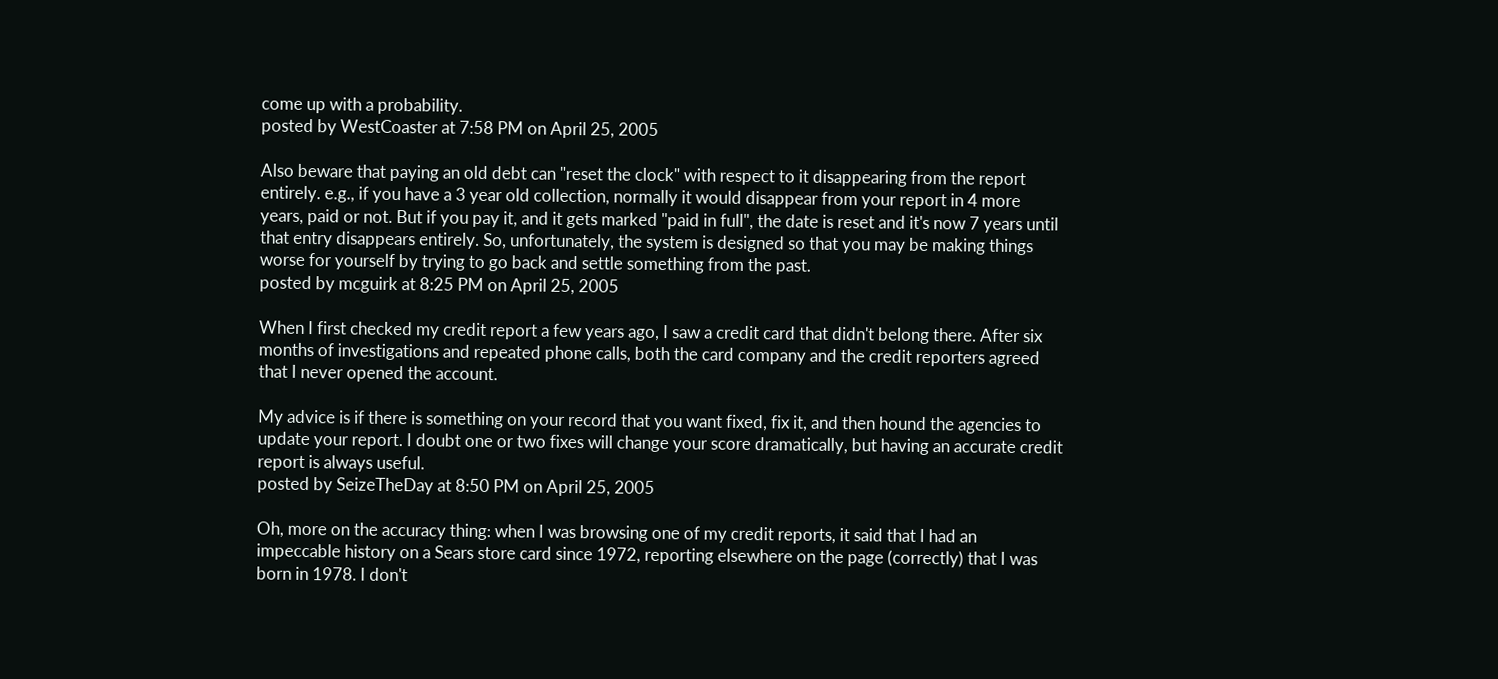come up with a probability.
posted by WestCoaster at 7:58 PM on April 25, 2005

Also beware that paying an old debt can "reset the clock" with respect to it disappearing from the report entirely. e.g., if you have a 3 year old collection, normally it would disappear from your report in 4 more years, paid or not. But if you pay it, and it gets marked "paid in full", the date is reset and it's now 7 years until that entry disappears entirely. So, unfortunately, the system is designed so that you may be making things worse for yourself by trying to go back and settle something from the past.
posted by mcguirk at 8:25 PM on April 25, 2005

When I first checked my credit report a few years ago, I saw a credit card that didn't belong there. After six months of investigations and repeated phone calls, both the card company and the credit reporters agreed that I never opened the account.

My advice is if there is something on your record that you want fixed, fix it, and then hound the agencies to update your report. I doubt one or two fixes will change your score dramatically, but having an accurate credit report is always useful.
posted by SeizeTheDay at 8:50 PM on April 25, 2005

Oh, more on the accuracy thing: when I was browsing one of my credit reports, it said that I had an impeccable history on a Sears store card since 1972, reporting elsewhere on the page (correctly) that I was born in 1978. I don't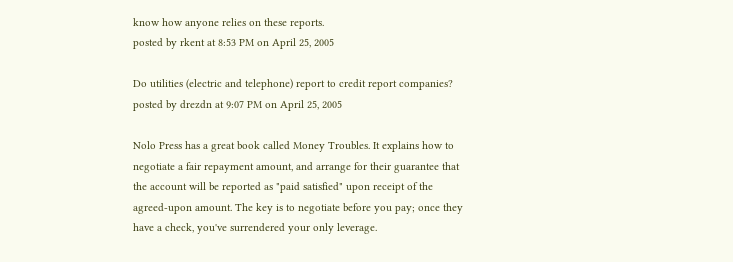know how anyone relies on these reports.
posted by rkent at 8:53 PM on April 25, 2005

Do utilities (electric and telephone) report to credit report companies?
posted by drezdn at 9:07 PM on April 25, 2005

Nolo Press has a great book called Money Troubles. It explains how to negotiate a fair repayment amount, and arrange for their guarantee that the account will be reported as "paid satisfied" upon receipt of the agreed-upon amount. The key is to negotiate before you pay; once they have a check, you've surrendered your only leverage.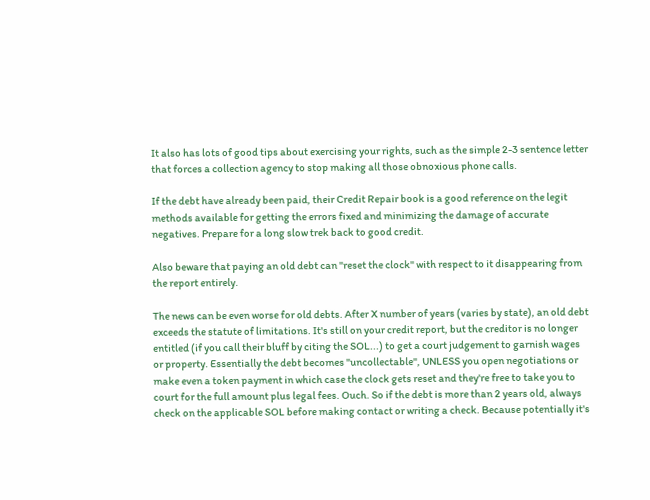It also has lots of good tips about exercising your rights, such as the simple 2-3 sentence letter that forces a collection agency to stop making all those obnoxious phone calls.

If the debt have already been paid, their Credit Repair book is a good reference on the legit methods available for getting the errors fixed and minimizing the damage of accurate negatives. Prepare for a long slow trek back to good credit.

Also beware that paying an old debt can "reset the clock" with respect to it disappearing from the report entirely.

The news can be even worse for old debts. After X number of years (varies by state), an old debt exceeds the statute of limitations. It's still on your credit report, but the creditor is no longer entitled (if you call their bluff by citing the SOL...) to get a court judgement to garnish wages or property. Essentially the debt becomes "uncollectable", UNLESS you open negotiations or make even a token payment in which case the clock gets reset and they're free to take you to court for the full amount plus legal fees. Ouch. So if the debt is more than 2 years old, always check on the applicable SOL before making contact or writing a check. Because potentially it's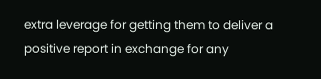extra leverage for getting them to deliver a positive report in exchange for any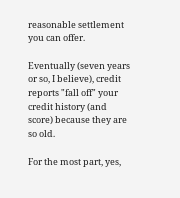reasonable settlement you can offer.

Eventually (seven years or so, I believe), credit reports "fall off" your credit history (and score) because they are so old.

For the most part, yes,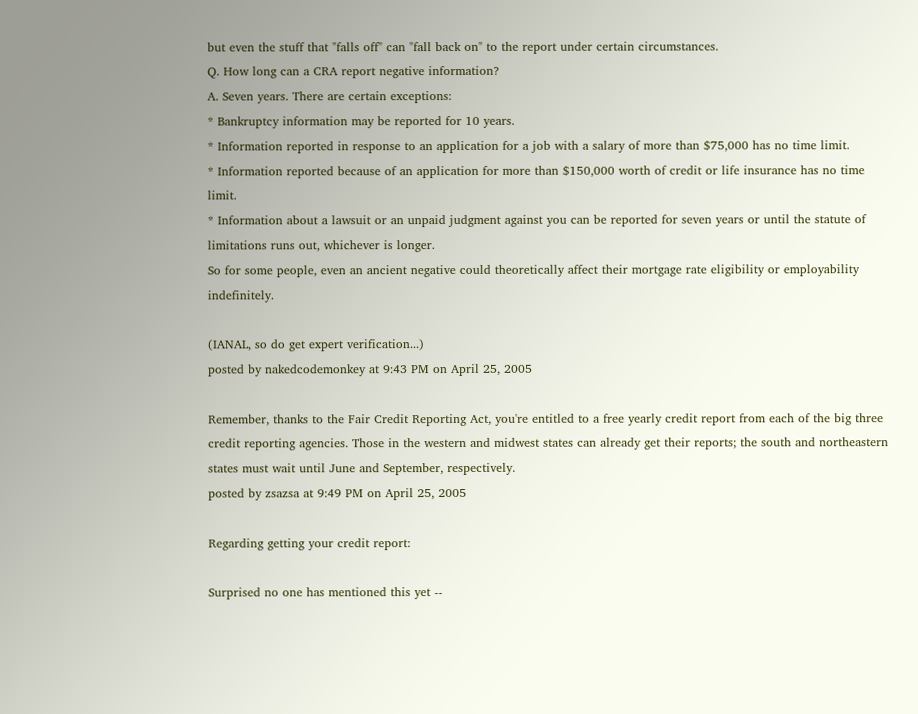but even the stuff that "falls off" can "fall back on" to the report under certain circumstances.
Q. How long can a CRA report negative information?
A. Seven years. There are certain exceptions:
* Bankruptcy information may be reported for 10 years.
* Information reported in response to an application for a job with a salary of more than $75,000 has no time limit.
* Information reported because of an application for more than $150,000 worth of credit or life insurance has no time limit.
* Information about a lawsuit or an unpaid judgment against you can be reported for seven years or until the statute of limitations runs out, whichever is longer.
So for some people, even an ancient negative could theoretically affect their mortgage rate eligibility or employability indefinitely.

(IANAL, so do get expert verification...)
posted by nakedcodemonkey at 9:43 PM on April 25, 2005

Remember, thanks to the Fair Credit Reporting Act, you're entitled to a free yearly credit report from each of the big three credit reporting agencies. Those in the western and midwest states can already get their reports; the south and northeastern states must wait until June and September, respectively.
posted by zsazsa at 9:49 PM on April 25, 2005

Regarding getting your credit report:

Surprised no one has mentioned this yet --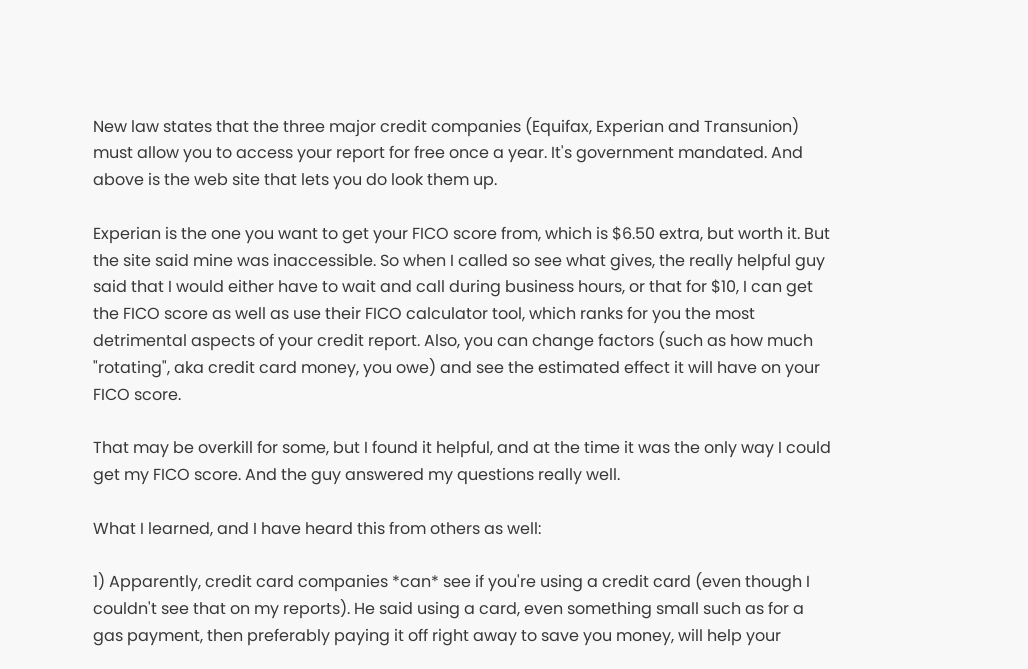New law states that the three major credit companies (Equifax, Experian and Transunion) must allow you to access your report for free once a year. It's government mandated. And above is the web site that lets you do look them up.

Experian is the one you want to get your FICO score from, which is $6.50 extra, but worth it. But the site said mine was inaccessible. So when I called so see what gives, the really helpful guy said that I would either have to wait and call during business hours, or that for $10, I can get the FICO score as well as use their FICO calculator tool, which ranks for you the most detrimental aspects of your credit report. Also, you can change factors (such as how much "rotating", aka credit card money, you owe) and see the estimated effect it will have on your FICO score.

That may be overkill for some, but I found it helpful, and at the time it was the only way I could get my FICO score. And the guy answered my questions really well.

What I learned, and I have heard this from others as well:

1) Apparently, credit card companies *can* see if you're using a credit card (even though I couldn't see that on my reports). He said using a card, even something small such as for a gas payment, then preferably paying it off right away to save you money, will help your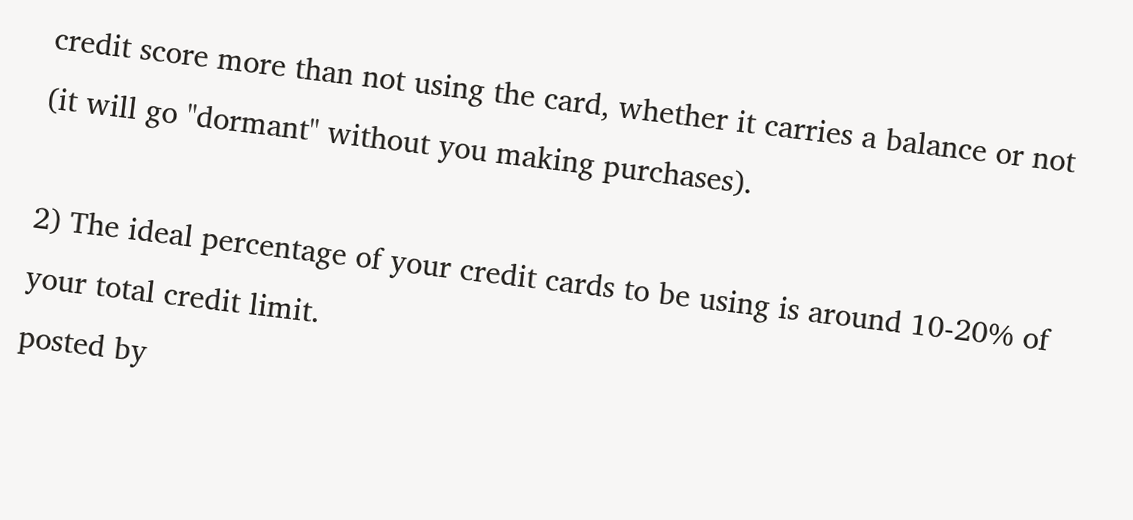credit score more than not using the card, whether it carries a balance or not (it will go "dormant" without you making purchases).

2) The ideal percentage of your credit cards to be using is around 10-20% of your total credit limit.
posted by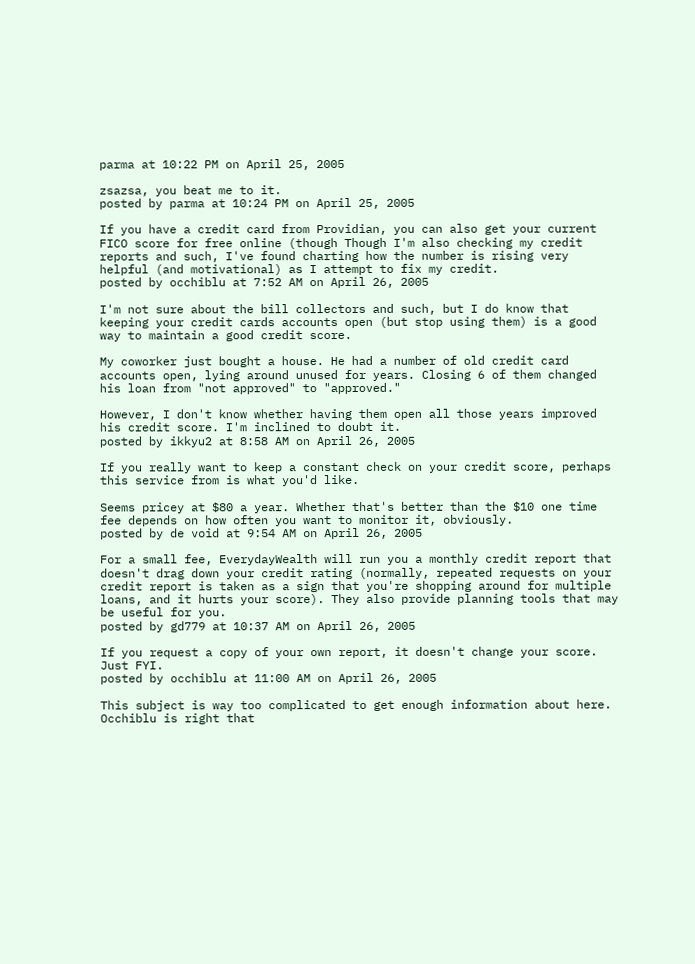parma at 10:22 PM on April 25, 2005

zsazsa, you beat me to it.
posted by parma at 10:24 PM on April 25, 2005

If you have a credit card from Providian, you can also get your current FICO score for free online (though Though I'm also checking my credit reports and such, I've found charting how the number is rising very helpful (and motivational) as I attempt to fix my credit.
posted by occhiblu at 7:52 AM on April 26, 2005

I'm not sure about the bill collectors and such, but I do know that keeping your credit cards accounts open (but stop using them) is a good way to maintain a good credit score.

My coworker just bought a house. He had a number of old credit card accounts open, lying around unused for years. Closing 6 of them changed his loan from "not approved" to "approved."

However, I don't know whether having them open all those years improved his credit score. I'm inclined to doubt it.
posted by ikkyu2 at 8:58 AM on April 26, 2005

If you really want to keep a constant check on your credit score, perhaps this service from is what you'd like.

Seems pricey at $80 a year. Whether that's better than the $10 one time fee depends on how often you want to monitor it, obviously.
posted by de void at 9:54 AM on April 26, 2005

For a small fee, EverydayWealth will run you a monthly credit report that doesn't drag down your credit rating (normally, repeated requests on your credit report is taken as a sign that you're shopping around for multiple loans, and it hurts your score). They also provide planning tools that may be useful for you.
posted by gd779 at 10:37 AM on April 26, 2005

If you request a copy of your own report, it doesn't change your score. Just FYI.
posted by occhiblu at 11:00 AM on April 26, 2005

This subject is way too complicated to get enough information about here. Occhiblu is right that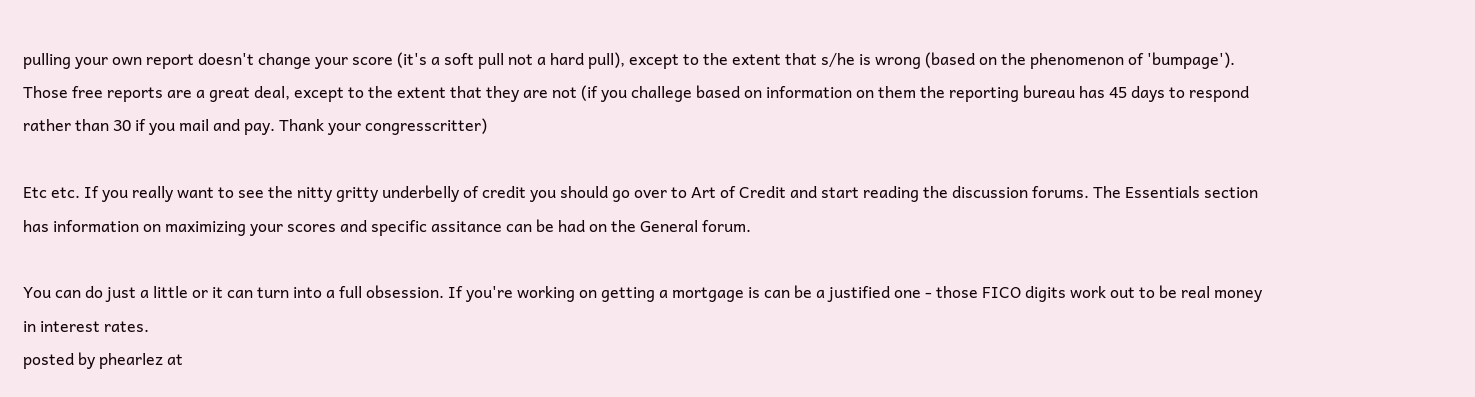pulling your own report doesn't change your score (it's a soft pull not a hard pull), except to the extent that s/he is wrong (based on the phenomenon of 'bumpage'). Those free reports are a great deal, except to the extent that they are not (if you challege based on information on them the reporting bureau has 45 days to respond rather than 30 if you mail and pay. Thank your congresscritter)

Etc etc. If you really want to see the nitty gritty underbelly of credit you should go over to Art of Credit and start reading the discussion forums. The Essentials section has information on maximizing your scores and specific assitance can be had on the General forum.

You can do just a little or it can turn into a full obsession. If you're working on getting a mortgage is can be a justified one - those FICO digits work out to be real money in interest rates.
posted by phearlez at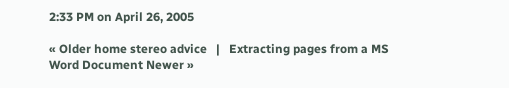2:33 PM on April 26, 2005

« Older home stereo advice   |   Extracting pages from a MS Word Document Newer »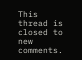This thread is closed to new comments.